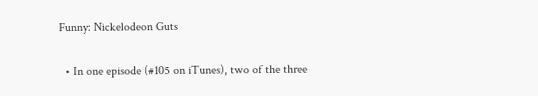Funny: Nickelodeon Guts

  • In one episode (#105 on iTunes), two of the three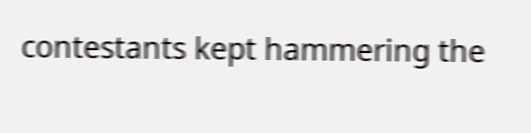contestants kept hammering the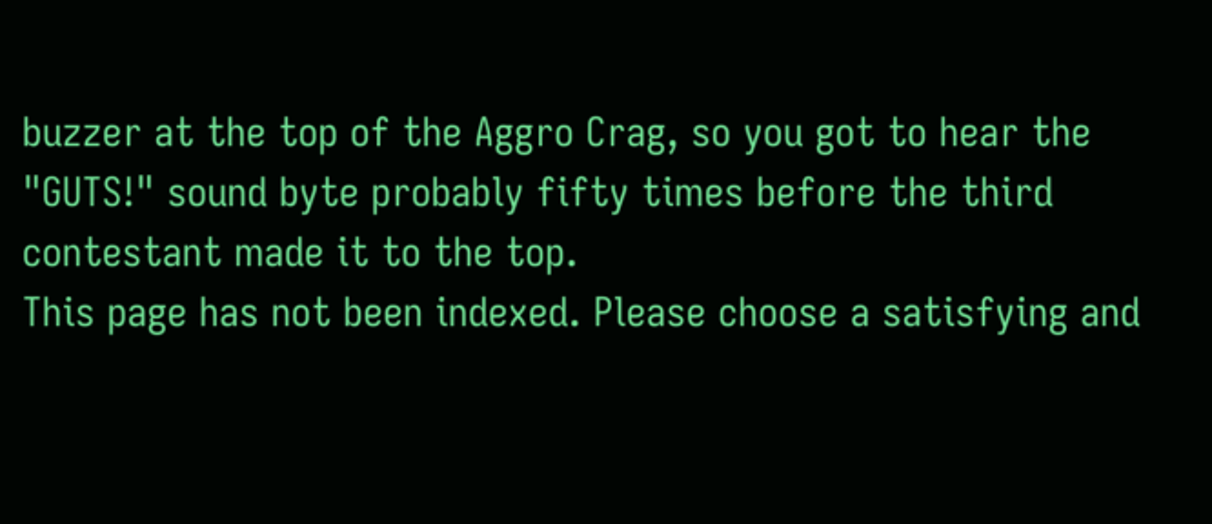buzzer at the top of the Aggro Crag, so you got to hear the "GUTS!" sound byte probably fifty times before the third contestant made it to the top.
This page has not been indexed. Please choose a satisfying and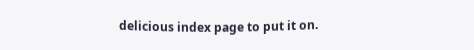delicious index page to put it on.